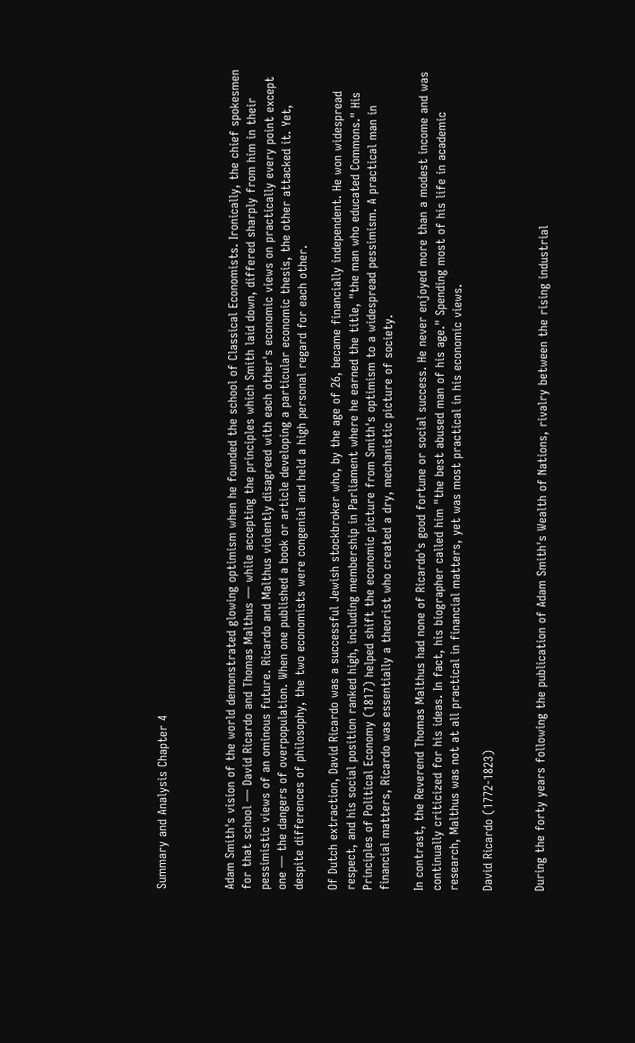Summary and Analysis Chapter 4



Adam Smith's vision of the world demonstrated glowing optimism when he founded the school of Classical Economists. Ironically, the chief spokesmen for that school — David Ricardo and Thomas Malthus — while accepting the principles which Smith laid down, differed sharply from him in their pessimistic views of an ominous future. Ricardo and Malthus violently disagreed with each other's economic views on practically every point except one — the dangers of overpopulation. When one published a book or article developing a particular economic thesis, the other attacked it. Yet, despite differences of philosophy, the two economists were congenial and held a high personal regard for each other.

Of Dutch extraction, David Ricardo was a successful Jewish stockbroker who, by the age of 26, became financially independent. He won widespread respect, and his social position ranked high, including membership in Parliament where he earned the title, "the man who educated Commons." His Principles of Political Economy (1817) helped shift the economic picture from Smith's optimism to a widespread pessimism. A practical man in financial matters, Ricardo was essentially a theorist who created a dry, mechanistic picture of society.

In contrast, the Reverend Thomas Malthus had none of Ricardo's good fortune or social success. He never enjoyed more than a modest income and was continually criticized for his ideas. In fact, his biographer called him "the best abused man of his age." Spending most of his life in academic research, Malthus was not at all practical in financial matters, yet was most practical in his economic views.

David Ricardo (1772-1823)


During the forty years following the publication of Adam Smith's Wealth of Nations, rivalry between the rising industrial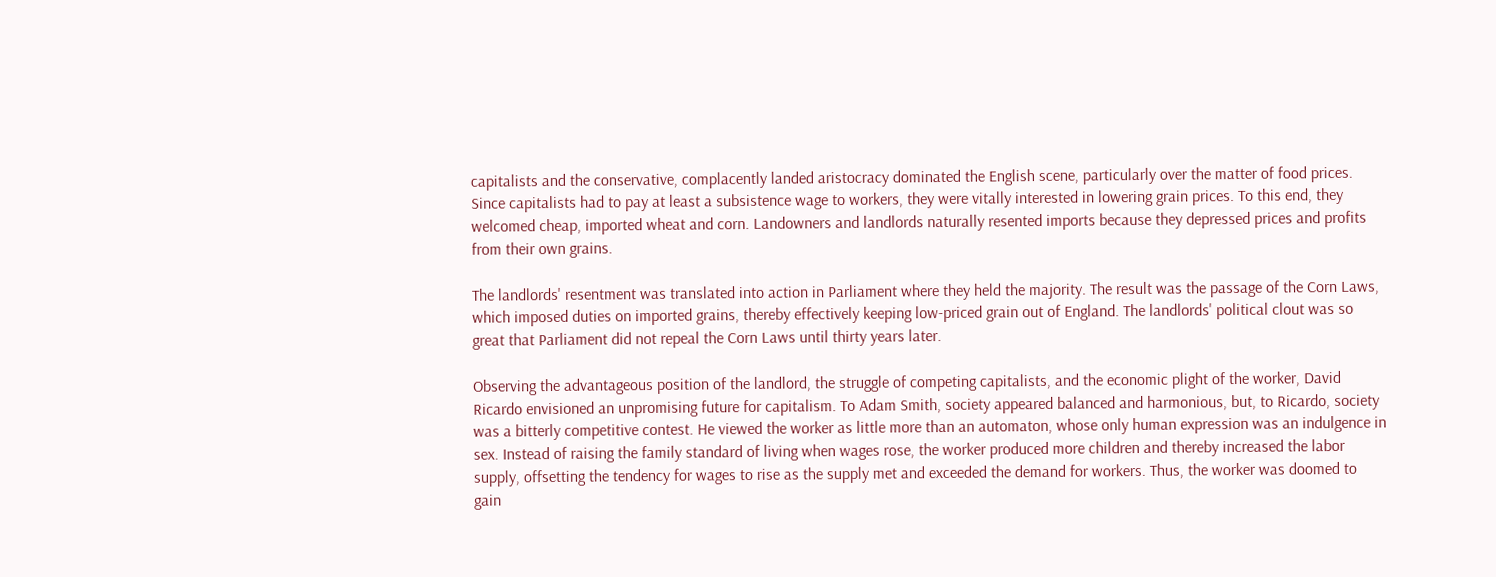capitalists and the conservative, complacently landed aristocracy dominated the English scene, particularly over the matter of food prices. Since capitalists had to pay at least a subsistence wage to workers, they were vitally interested in lowering grain prices. To this end, they welcomed cheap, imported wheat and corn. Landowners and landlords naturally resented imports because they depressed prices and profits from their own grains.

The landlords' resentment was translated into action in Parliament where they held the majority. The result was the passage of the Corn Laws, which imposed duties on imported grains, thereby effectively keeping low-priced grain out of England. The landlords' political clout was so great that Parliament did not repeal the Corn Laws until thirty years later.

Observing the advantageous position of the landlord, the struggle of competing capitalists, and the economic plight of the worker, David Ricardo envisioned an unpromising future for capitalism. To Adam Smith, society appeared balanced and harmonious, but, to Ricardo, society was a bitterly competitive contest. He viewed the worker as little more than an automaton, whose only human expression was an indulgence in sex. Instead of raising the family standard of living when wages rose, the worker produced more children and thereby increased the labor supply, offsetting the tendency for wages to rise as the supply met and exceeded the demand for workers. Thus, the worker was doomed to gain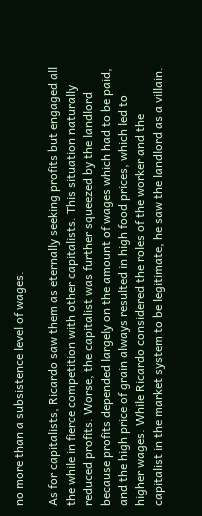no more than a subsistence level of wages.

As for capitalists, Ricardo saw them as eternally seeking profits but engaged all the while in fierce competition with other capitalists. This situation naturally reduced profits. Worse, the capitalist was further squeezed by the landlord because profits depended largely on the amount of wages which had to be paid, and the high price of grain always resulted in high food prices, which led to higher wages. While Ricardo considered the roles of the worker and the capitalist in the market system to be legitimate, he saw the landlord as a villain.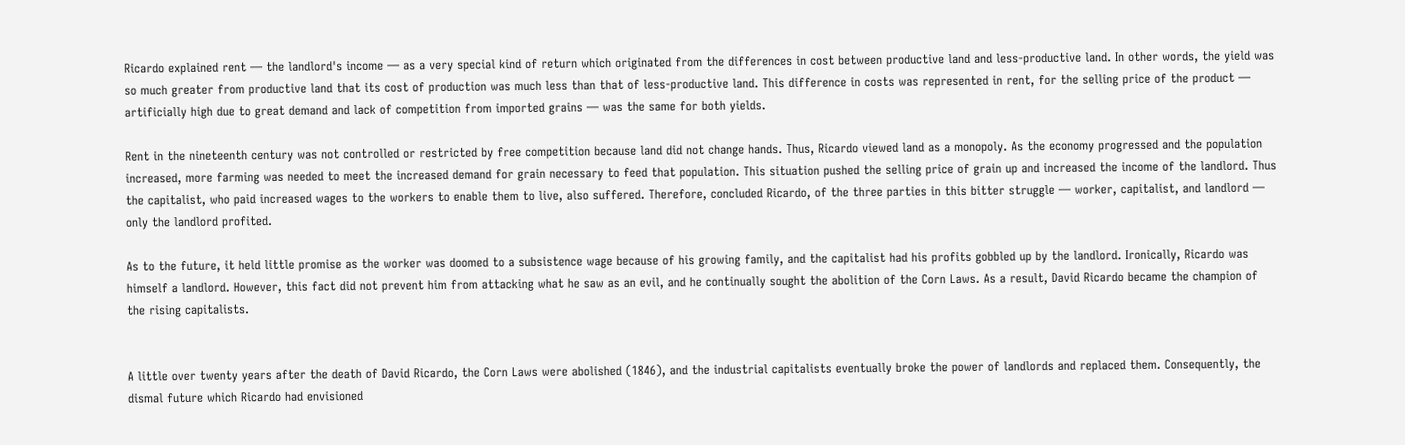Ricardo explained rent — the landlord's income — as a very special kind of return which originated from the differences in cost between productive land and less-productive land. In other words, the yield was so much greater from productive land that its cost of production was much less than that of less-productive land. This difference in costs was represented in rent, for the selling price of the product — artificially high due to great demand and lack of competition from imported grains — was the same for both yields.

Rent in the nineteenth century was not controlled or restricted by free competition because land did not change hands. Thus, Ricardo viewed land as a monopoly. As the economy progressed and the population increased, more farming was needed to meet the increased demand for grain necessary to feed that population. This situation pushed the selling price of grain up and increased the income of the landlord. Thus the capitalist, who paid increased wages to the workers to enable them to live, also suffered. Therefore, concluded Ricardo, of the three parties in this bitter struggle — worker, capitalist, and landlord — only the landlord profited.

As to the future, it held little promise as the worker was doomed to a subsistence wage because of his growing family, and the capitalist had his profits gobbled up by the landlord. Ironically, Ricardo was himself a landlord. However, this fact did not prevent him from attacking what he saw as an evil, and he continually sought the abolition of the Corn Laws. As a result, David Ricardo became the champion of the rising capitalists.


A little over twenty years after the death of David Ricardo, the Corn Laws were abolished (1846), and the industrial capitalists eventually broke the power of landlords and replaced them. Consequently, the dismal future which Ricardo had envisioned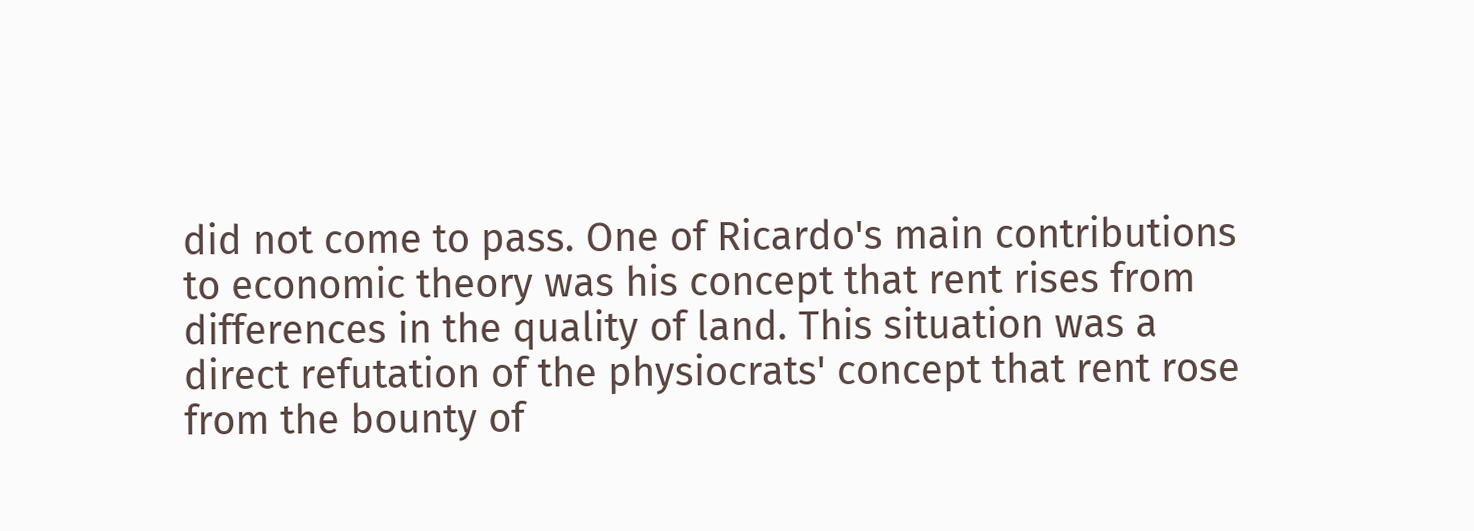did not come to pass. One of Ricardo's main contributions to economic theory was his concept that rent rises from differences in the quality of land. This situation was a direct refutation of the physiocrats' concept that rent rose from the bounty of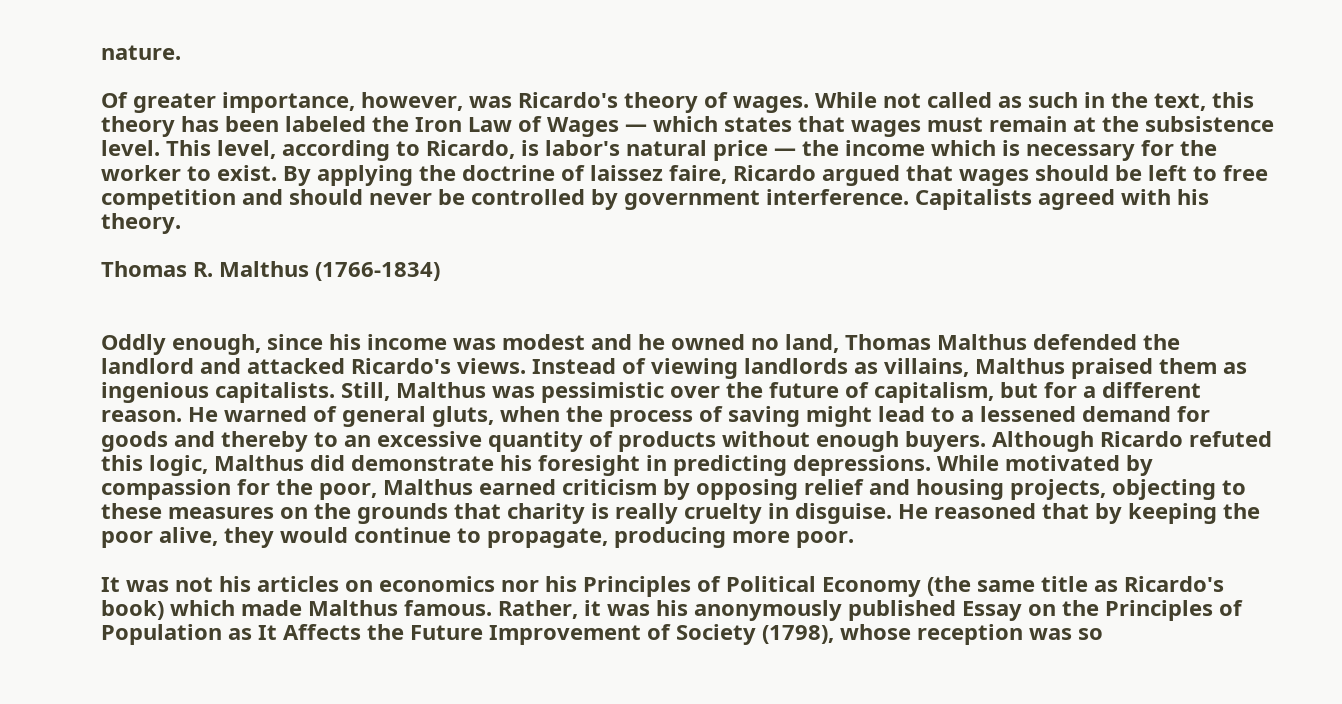nature.

Of greater importance, however, was Ricardo's theory of wages. While not called as such in the text, this theory has been labeled the Iron Law of Wages — which states that wages must remain at the subsistence level. This level, according to Ricardo, is labor's natural price — the income which is necessary for the worker to exist. By applying the doctrine of laissez faire, Ricardo argued that wages should be left to free competition and should never be controlled by government interference. Capitalists agreed with his theory.

Thomas R. Malthus (1766-1834)


Oddly enough, since his income was modest and he owned no land, Thomas Malthus defended the landlord and attacked Ricardo's views. Instead of viewing landlords as villains, Malthus praised them as ingenious capitalists. Still, Malthus was pessimistic over the future of capitalism, but for a different reason. He warned of general gluts, when the process of saving might lead to a lessened demand for goods and thereby to an excessive quantity of products without enough buyers. Although Ricardo refuted this logic, Malthus did demonstrate his foresight in predicting depressions. While motivated by compassion for the poor, Malthus earned criticism by opposing relief and housing projects, objecting to these measures on the grounds that charity is really cruelty in disguise. He reasoned that by keeping the poor alive, they would continue to propagate, producing more poor.

It was not his articles on economics nor his Principles of Political Economy (the same title as Ricardo's book) which made Malthus famous. Rather, it was his anonymously published Essay on the Principles of Population as It Affects the Future Improvement of Society (1798), whose reception was so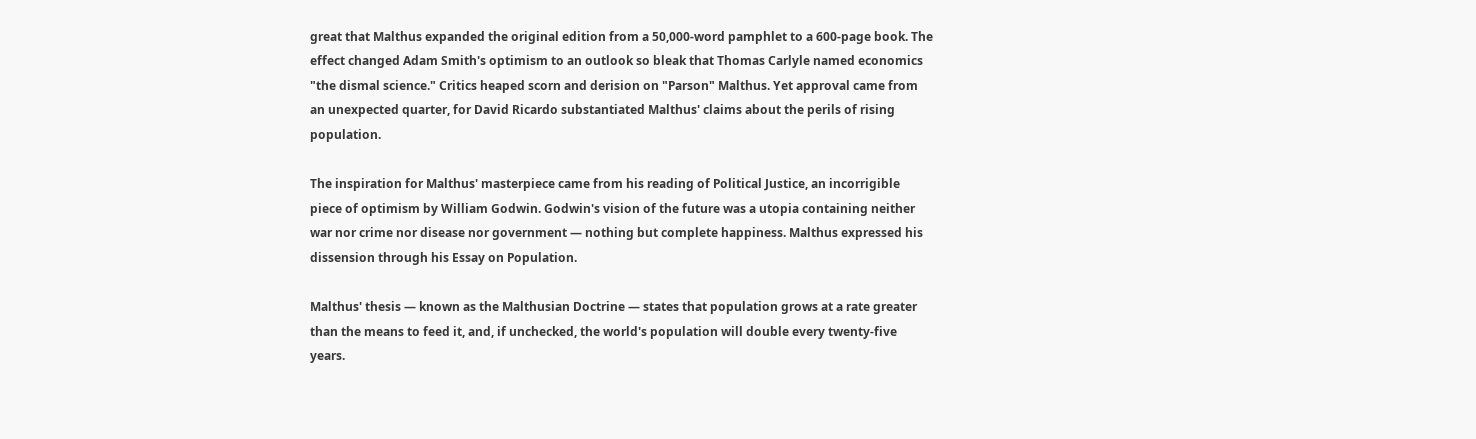great that Malthus expanded the original edition from a 50,000-word pamphlet to a 600-page book. The effect changed Adam Smith's optimism to an outlook so bleak that Thomas Carlyle named economics "the dismal science." Critics heaped scorn and derision on "Parson" Malthus. Yet approval came from an unexpected quarter, for David Ricardo substantiated Malthus' claims about the perils of rising population.

The inspiration for Malthus' masterpiece came from his reading of Political Justice, an incorrigible piece of optimism by William Godwin. Godwin's vision of the future was a utopia containing neither war nor crime nor disease nor government — nothing but complete happiness. Malthus expressed his dissension through his Essay on Population.

Malthus' thesis — known as the Malthusian Doctrine — states that population grows at a rate greater than the means to feed it, and, if unchecked, the world's population will double every twenty-five years.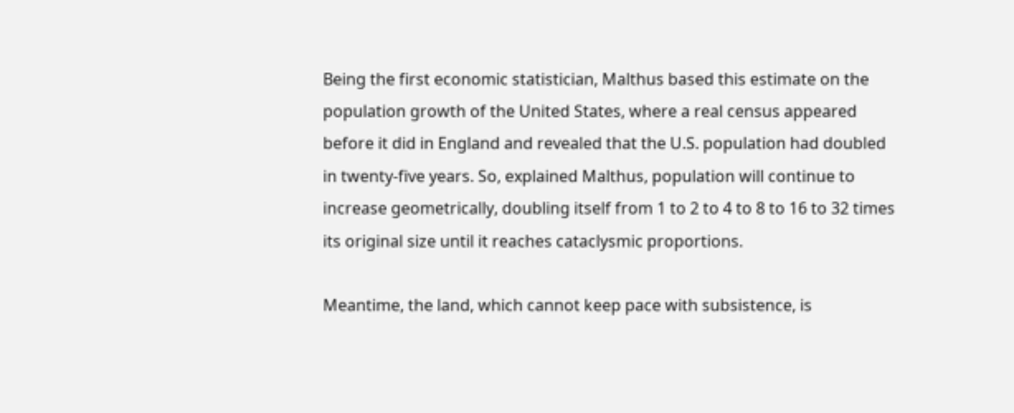Being the first economic statistician, Malthus based this estimate on the population growth of the United States, where a real census appeared before it did in England and revealed that the U.S. population had doubled in twenty-five years. So, explained Malthus, population will continue to increase geometrically, doubling itself from 1 to 2 to 4 to 8 to 16 to 32 times its original size until it reaches cataclysmic proportions.

Meantime, the land, which cannot keep pace with subsistence, is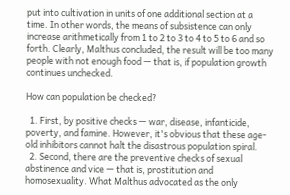put into cultivation in units of one additional section at a time. In other words, the means of subsistence can only increase arithmetically from 1 to 2 to 3 to 4 to 5 to 6 and so forth. Clearly, Malthus concluded, the result will be too many people with not enough food — that is, if population growth continues unchecked.

How can population be checked?

  1. First, by positive checks — war, disease, infanticide, poverty, and famine. However, it's obvious that these age-old inhibitors cannot halt the disastrous population spiral.
  2. Second, there are the preventive checks of sexual abstinence and vice — that is, prostitution and homosexuality. What Malthus advocated as the only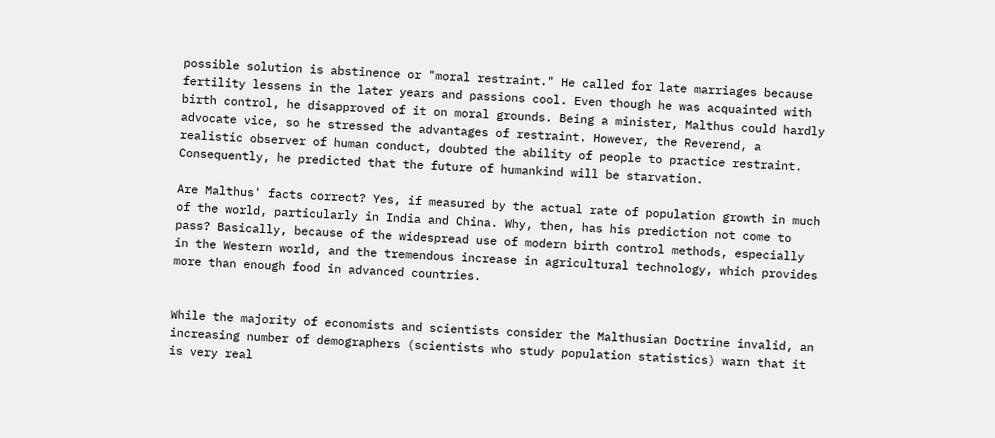possible solution is abstinence or "moral restraint." He called for late marriages because fertility lessens in the later years and passions cool. Even though he was acquainted with birth control, he disapproved of it on moral grounds. Being a minister, Malthus could hardly advocate vice, so he stressed the advantages of restraint. However, the Reverend, a realistic observer of human conduct, doubted the ability of people to practice restraint. Consequently, he predicted that the future of humankind will be starvation.

Are Malthus' facts correct? Yes, if measured by the actual rate of population growth in much of the world, particularly in India and China. Why, then, has his prediction not come to pass? Basically, because of the widespread use of modern birth control methods, especially in the Western world, and the tremendous increase in agricultural technology, which provides more than enough food in advanced countries.


While the majority of economists and scientists consider the Malthusian Doctrine invalid, an increasing number of demographers (scientists who study population statistics) warn that it is very real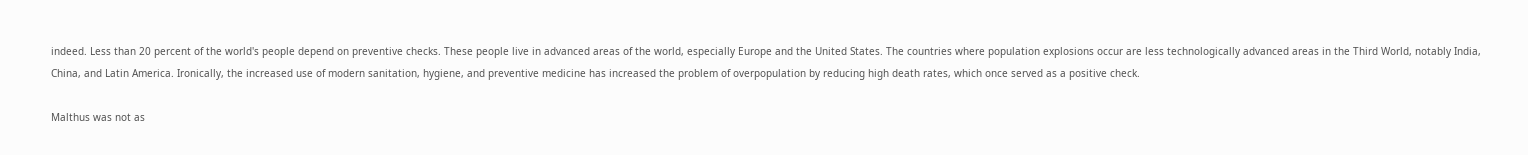indeed. Less than 20 percent of the world's people depend on preventive checks. These people live in advanced areas of the world, especially Europe and the United States. The countries where population explosions occur are less technologically advanced areas in the Third World, notably India, China, and Latin America. Ironically, the increased use of modern sanitation, hygiene, and preventive medicine has increased the problem of overpopulation by reducing high death rates, which once served as a positive check.

Malthus was not as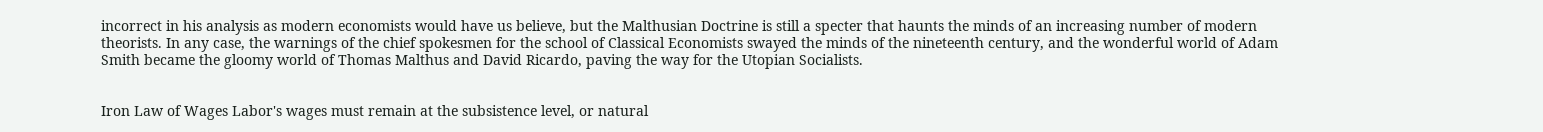incorrect in his analysis as modern economists would have us believe, but the Malthusian Doctrine is still a specter that haunts the minds of an increasing number of modern theorists. In any case, the warnings of the chief spokesmen for the school of Classical Economists swayed the minds of the nineteenth century, and the wonderful world of Adam Smith became the gloomy world of Thomas Malthus and David Ricardo, paving the way for the Utopian Socialists.


Iron Law of Wages Labor's wages must remain at the subsistence level, or natural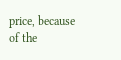price, because of the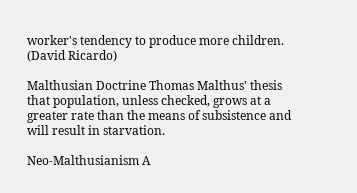worker's tendency to produce more children. (David Ricardo)

Malthusian Doctrine Thomas Malthus' thesis that population, unless checked, grows at a greater rate than the means of subsistence and will result in starvation.

Neo-Malthusianism A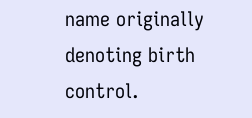name originally denoting birth control.